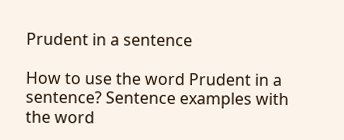Prudent in a sentence

How to use the word Prudent in a sentence? Sentence examples with the word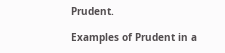Prudent.

Examples of Prudent in a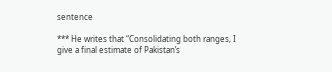sentence

*** He writes that “Consolidating both ranges, I give a final estimate of Pakistan’s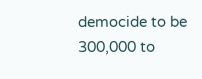democide to be 300,000 to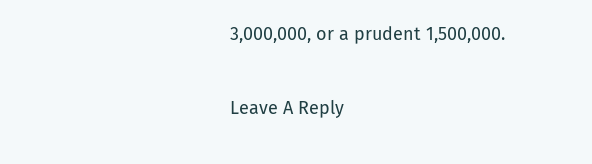3,000,000, or a prudent 1,500,000.

Leave A Reply